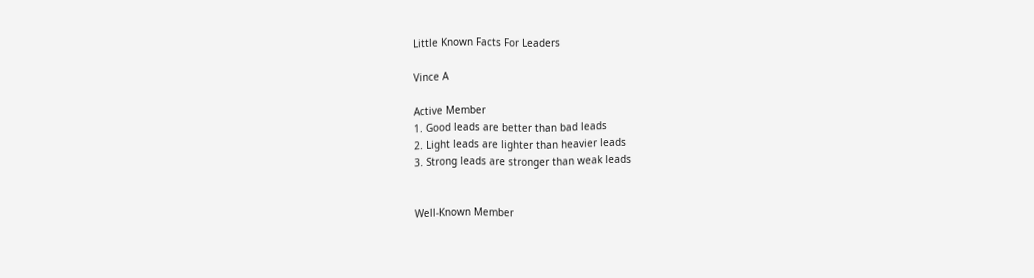Little Known Facts For Leaders

Vince A

Active Member
1. Good leads are better than bad leads
2. Light leads are lighter than heavier leads
3. Strong leads are stronger than weak leads


Well-Known Member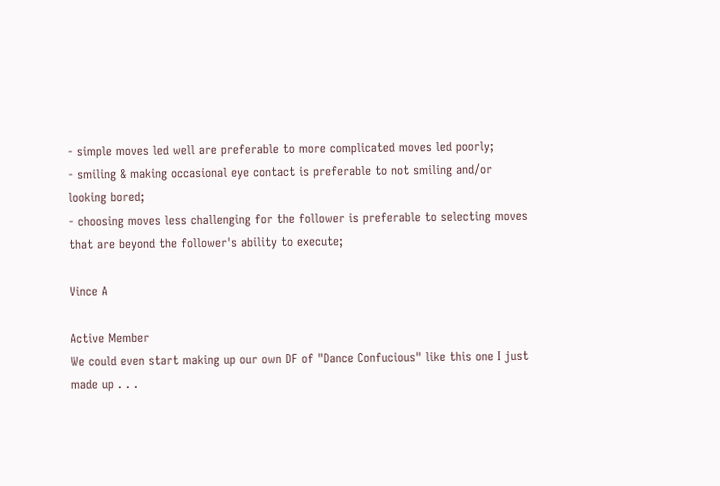- simple moves led well are preferable to more complicated moves led poorly;
- smiling & making occasional eye contact is preferable to not smiling and/or looking bored;
- choosing moves less challenging for the follower is preferable to selecting moves that are beyond the follower's ability to execute;

Vince A

Active Member
We could even start making up our own DF of "Dance Confucious" like this one I just made up . . .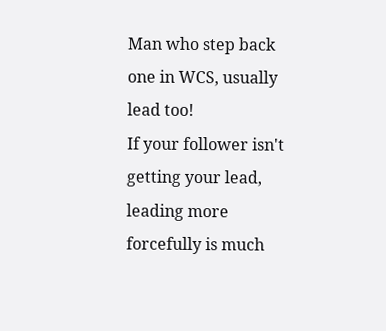Man who step back one in WCS, usually lead too!
If your follower isn't getting your lead, leading more forcefully is much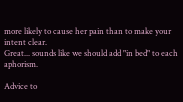more likely to cause her pain than to make your intent clear.
Great... sounds like we should add "in bed" to each aphorism.

Advice to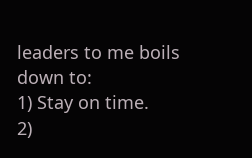leaders to me boils down to:
1) Stay on time.
2)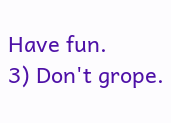Have fun.
3) Don't grope.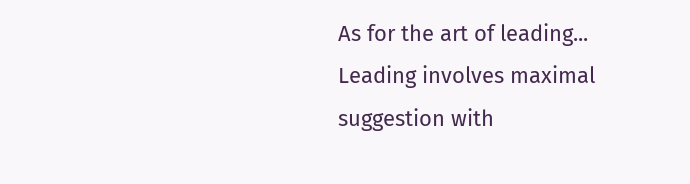As for the art of leading...
Leading involves maximal suggestion with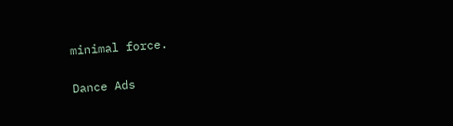minimal force.

Dance Ads